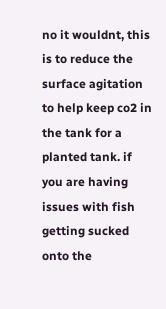no it wouldnt, this is to reduce the surface agitation to help keep co2 in the tank for a planted tank. if you are having issues with fish getting sucked onto the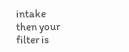intake then your filter is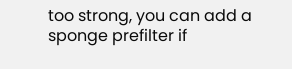too strong, you can add a sponge prefilter if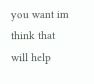you want im think that will help